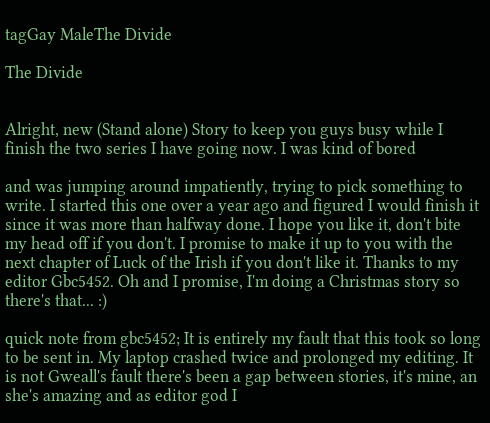tagGay MaleThe Divide

The Divide


Alright, new (Stand alone) Story to keep you guys busy while I finish the two series I have going now. I was kind of bored

and was jumping around impatiently, trying to pick something to write. I started this one over a year ago and figured I would finish it since it was more than halfway done. I hope you like it, don't bite my head off if you don't. I promise to make it up to you with the next chapter of Luck of the Irish if you don't like it. Thanks to my editor Gbc5452. Oh and I promise, I'm doing a Christmas story so there's that... :)

quick note from gbc5452; It is entirely my fault that this took so long to be sent in. My laptop crashed twice and prolonged my editing. It is not Gweall's fault there's been a gap between stories, it's mine, an she's amazing and as editor god I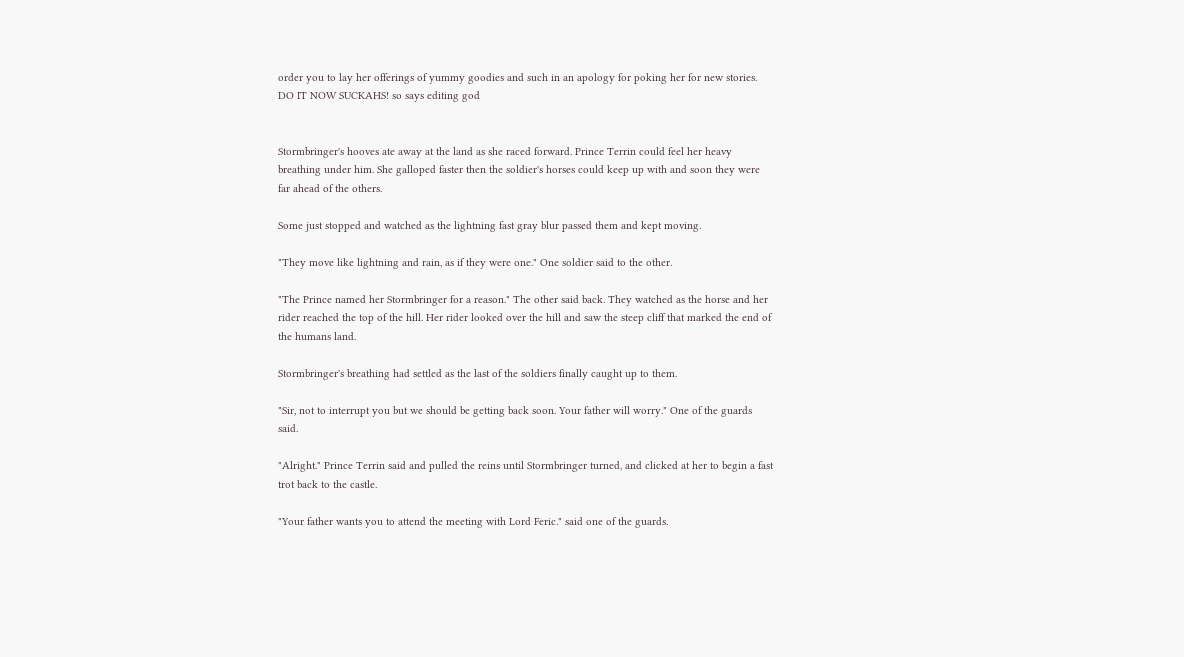order you to lay her offerings of yummy goodies and such in an apology for poking her for new stories. DO IT NOW SUCKAHS! so says editing god


Stormbringer's hooves ate away at the land as she raced forward. Prince Terrin could feel her heavy breathing under him. She galloped faster then the soldier's horses could keep up with and soon they were far ahead of the others.

Some just stopped and watched as the lightning fast gray blur passed them and kept moving.

"They move like lightning and rain, as if they were one." One soldier said to the other.

"The Prince named her Stormbringer for a reason." The other said back. They watched as the horse and her rider reached the top of the hill. Her rider looked over the hill and saw the steep cliff that marked the end of the humans land.

Stormbringer's breathing had settled as the last of the soldiers finally caught up to them.

"Sir, not to interrupt you but we should be getting back soon. Your father will worry." One of the guards said.

"Alright." Prince Terrin said and pulled the reins until Stormbringer turned, and clicked at her to begin a fast trot back to the castle.

"Your father wants you to attend the meeting with Lord Feric." said one of the guards.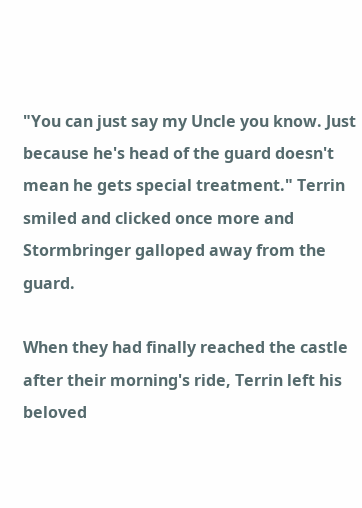"You can just say my Uncle you know. Just because he's head of the guard doesn't mean he gets special treatment." Terrin smiled and clicked once more and Stormbringer galloped away from the guard.

When they had finally reached the castle after their morning's ride, Terrin left his beloved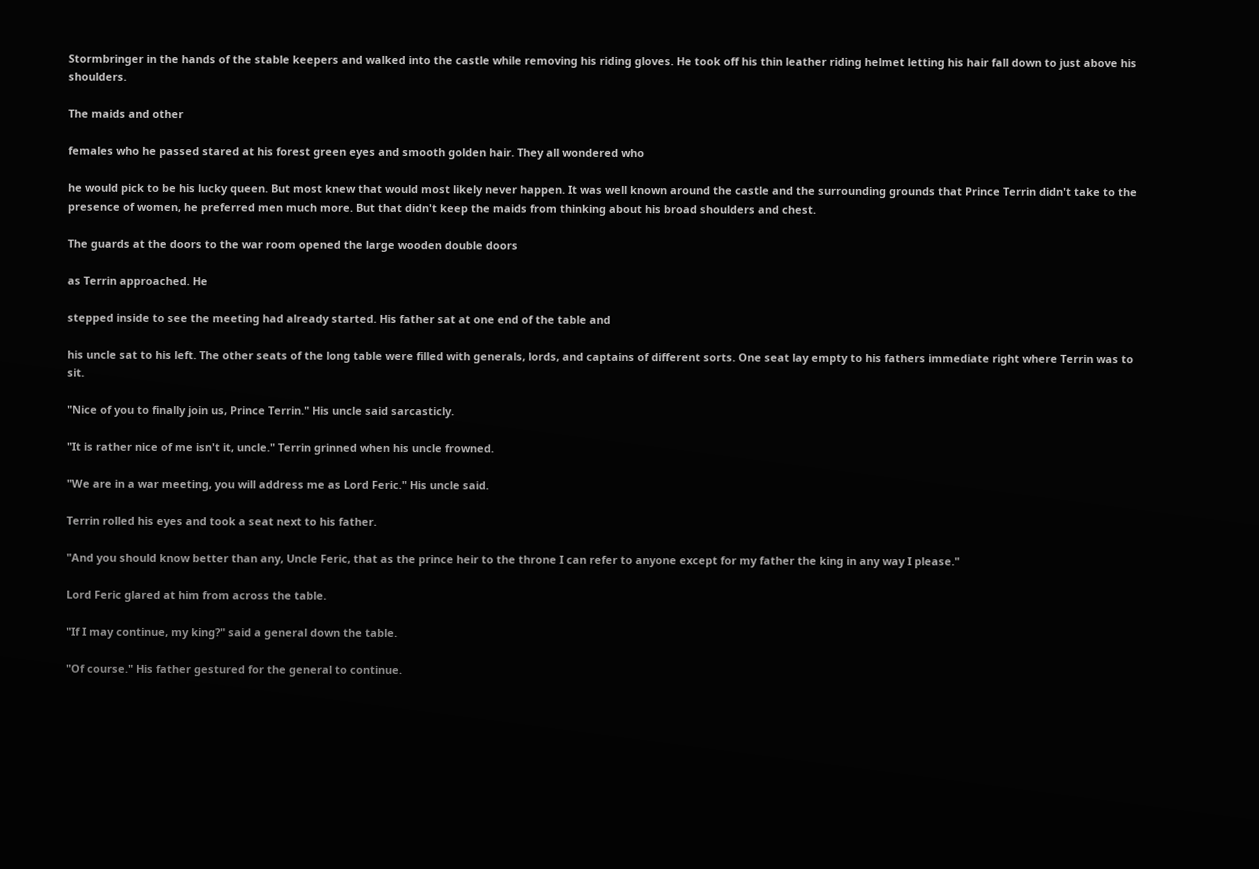Stormbringer in the hands of the stable keepers and walked into the castle while removing his riding gloves. He took off his thin leather riding helmet letting his hair fall down to just above his shoulders.

The maids and other

females who he passed stared at his forest green eyes and smooth golden hair. They all wondered who

he would pick to be his lucky queen. But most knew that would most likely never happen. It was well known around the castle and the surrounding grounds that Prince Terrin didn't take to the presence of women, he preferred men much more. But that didn't keep the maids from thinking about his broad shoulders and chest.

The guards at the doors to the war room opened the large wooden double doors

as Terrin approached. He

stepped inside to see the meeting had already started. His father sat at one end of the table and

his uncle sat to his left. The other seats of the long table were filled with generals, lords, and captains of different sorts. One seat lay empty to his fathers immediate right where Terrin was to sit.

"Nice of you to finally join us, Prince Terrin." His uncle said sarcasticly.

"It is rather nice of me isn't it, uncle." Terrin grinned when his uncle frowned.

"We are in a war meeting, you will address me as Lord Feric." His uncle said.

Terrin rolled his eyes and took a seat next to his father.

"And you should know better than any, Uncle Feric, that as the prince heir to the throne I can refer to anyone except for my father the king in any way I please."

Lord Feric glared at him from across the table.

"If I may continue, my king?" said a general down the table.

"Of course." His father gestured for the general to continue.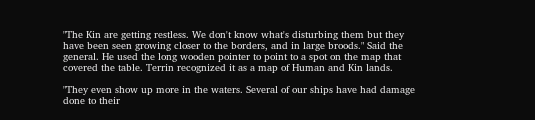"The Kin are getting restless. We don't know what's disturbing them but they have been seen growing closer to the borders, and in large broods." Said the general. He used the long wooden pointer to point to a spot on the map that covered the table. Terrin recognized it as a map of Human and Kin lands.

"They even show up more in the waters. Several of our ships have had damage done to their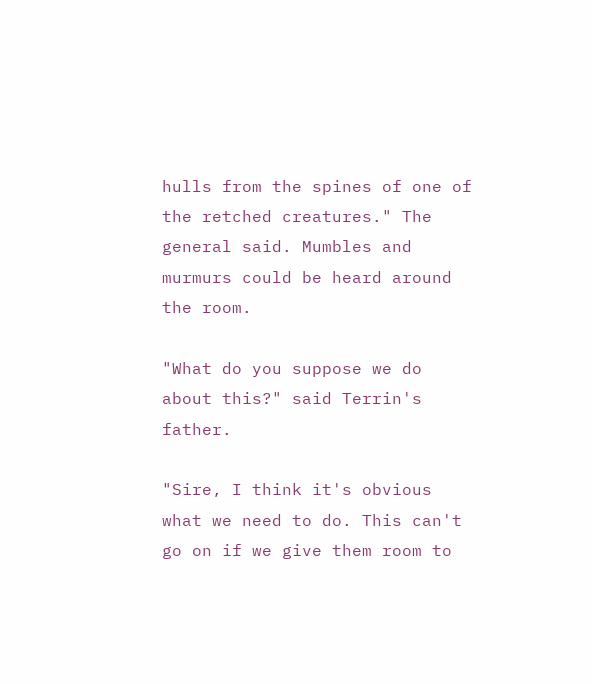hulls from the spines of one of the retched creatures." The general said. Mumbles and murmurs could be heard around the room.

"What do you suppose we do about this?" said Terrin's father.

"Sire, I think it's obvious what we need to do. This can't go on if we give them room to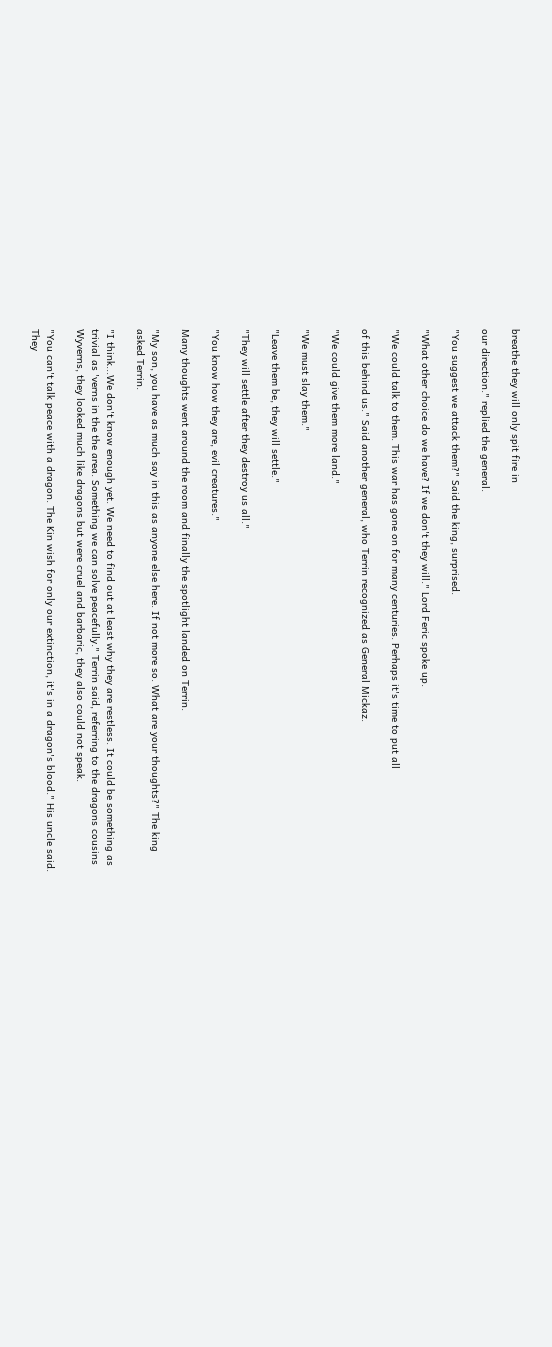breathe they will only spit fire in

our direction." replied the general.

"You suggest we attack them?" Said the king, surprised.

"What other choice do we have? If we don't they will." Lord Feric spoke up.

"We could talk to them. This war has gone on for many centuries. Perhaps it's time to put all

of this behind us." Said another general, who Terrin recognized as General Mickaz.

"We could give them more land."

"We must slay them."

"Leave them be, they will settle."

"They will settle after they destroy us all."

"You know how they are, evil creatures."

Many thoughts went around the room and finally the spotlight landed on Terrin.

"My son, you have as much say in this as anyone else here. If not more so. What are your thoughts?" The king asked Terrin.

"I think...We don't know enough yet. We need to find out at least why they are restless. It could be something as trivial as 'verns in the the area. Something we can solve peacefully." Terrin said, referring to the dragons cousins Wyverns, they looked much like dragons but were cruel and barbaric, they also could not speak.

"You can't talk peace with a dragon. The Kin wish for only our extinction, it's in a dragon's blood." His uncle said. They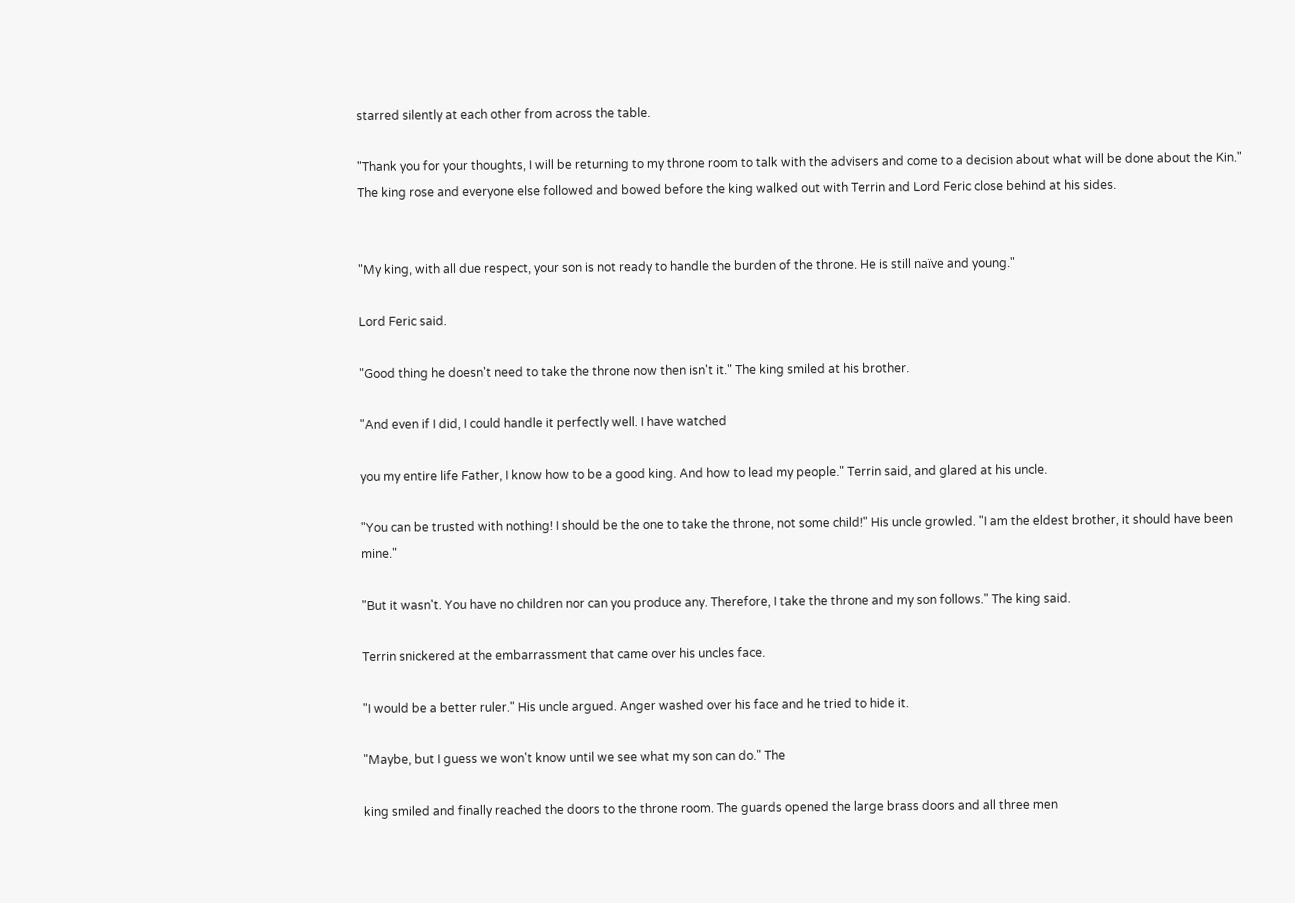starred silently at each other from across the table.

"Thank you for your thoughts, I will be returning to my throne room to talk with the advisers and come to a decision about what will be done about the Kin." The king rose and everyone else followed and bowed before the king walked out with Terrin and Lord Feric close behind at his sides.


"My king, with all due respect, your son is not ready to handle the burden of the throne. He is still naïve and young."

Lord Feric said.

"Good thing he doesn't need to take the throne now then isn't it." The king smiled at his brother.

"And even if I did, I could handle it perfectly well. I have watched

you my entire life Father, I know how to be a good king. And how to lead my people." Terrin said, and glared at his uncle.

"You can be trusted with nothing! I should be the one to take the throne, not some child!" His uncle growled. "I am the eldest brother, it should have been mine."

"But it wasn't. You have no children nor can you produce any. Therefore, I take the throne and my son follows." The king said.

Terrin snickered at the embarrassment that came over his uncles face.

"I would be a better ruler." His uncle argued. Anger washed over his face and he tried to hide it.

"Maybe, but I guess we won't know until we see what my son can do." The

king smiled and finally reached the doors to the throne room. The guards opened the large brass doors and all three men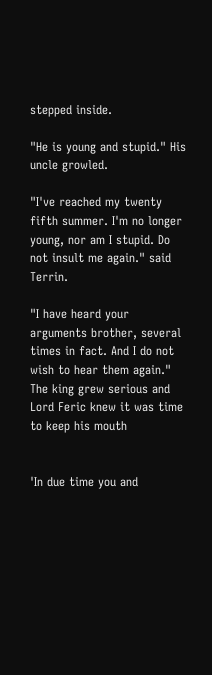stepped inside.

"He is young and stupid." His uncle growled.

"I've reached my twenty fifth summer. I'm no longer young, nor am I stupid. Do not insult me again." said Terrin.

"I have heard your arguments brother, several times in fact. And I do not wish to hear them again." The king grew serious and Lord Feric knew it was time to keep his mouth


'In due time you and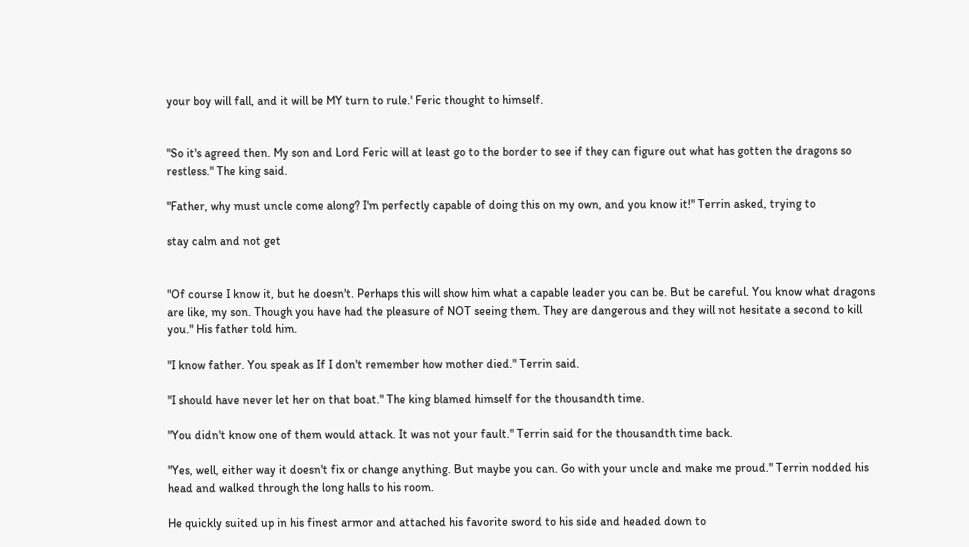your boy will fall, and it will be MY turn to rule.' Feric thought to himself.


"So it's agreed then. My son and Lord Feric will at least go to the border to see if they can figure out what has gotten the dragons so restless." The king said.

"Father, why must uncle come along? I'm perfectly capable of doing this on my own, and you know it!" Terrin asked, trying to

stay calm and not get


"Of course I know it, but he doesn't. Perhaps this will show him what a capable leader you can be. But be careful. You know what dragons are like, my son. Though you have had the pleasure of NOT seeing them. They are dangerous and they will not hesitate a second to kill you." His father told him.

"I know father. You speak as If I don't remember how mother died." Terrin said.

"I should have never let her on that boat." The king blamed himself for the thousandth time.

"You didn't know one of them would attack. It was not your fault." Terrin said for the thousandth time back.

"Yes, well, either way it doesn't fix or change anything. But maybe you can. Go with your uncle and make me proud." Terrin nodded his head and walked through the long halls to his room.

He quickly suited up in his finest armor and attached his favorite sword to his side and headed down to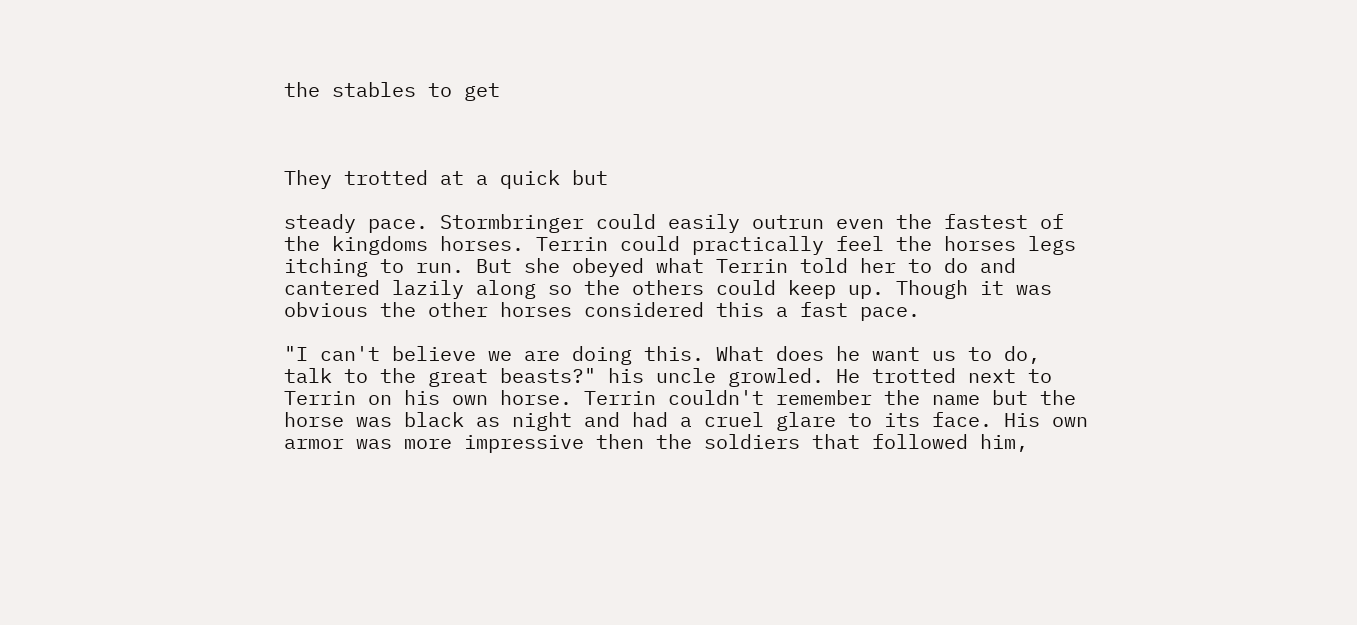the stables to get



They trotted at a quick but

steady pace. Stormbringer could easily outrun even the fastest of the kingdoms horses. Terrin could practically feel the horses legs itching to run. But she obeyed what Terrin told her to do and cantered lazily along so the others could keep up. Though it was obvious the other horses considered this a fast pace.

"I can't believe we are doing this. What does he want us to do, talk to the great beasts?" his uncle growled. He trotted next to Terrin on his own horse. Terrin couldn't remember the name but the horse was black as night and had a cruel glare to its face. His own armor was more impressive then the soldiers that followed him,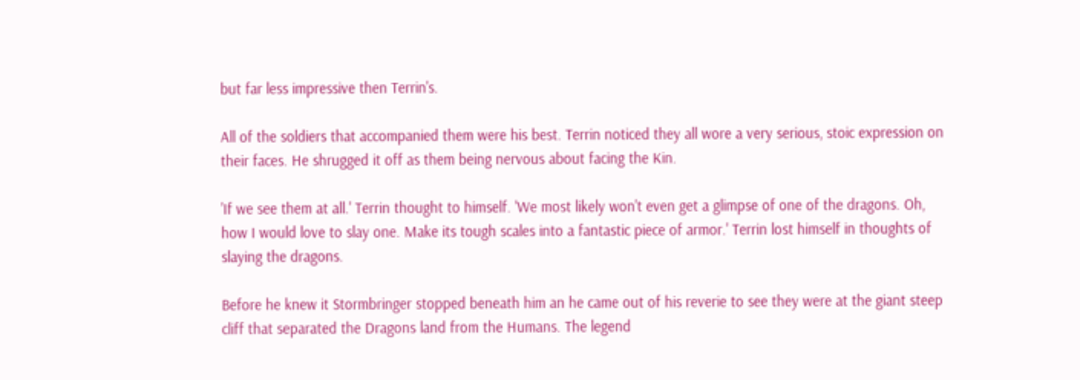but far less impressive then Terrin's.

All of the soldiers that accompanied them were his best. Terrin noticed they all wore a very serious, stoic expression on their faces. He shrugged it off as them being nervous about facing the Kin.

'If we see them at all.' Terrin thought to himself. 'We most likely won't even get a glimpse of one of the dragons. Oh, how I would love to slay one. Make its tough scales into a fantastic piece of armor.' Terrin lost himself in thoughts of slaying the dragons.

Before he knew it Stormbringer stopped beneath him an he came out of his reverie to see they were at the giant steep cliff that separated the Dragons land from the Humans. The legend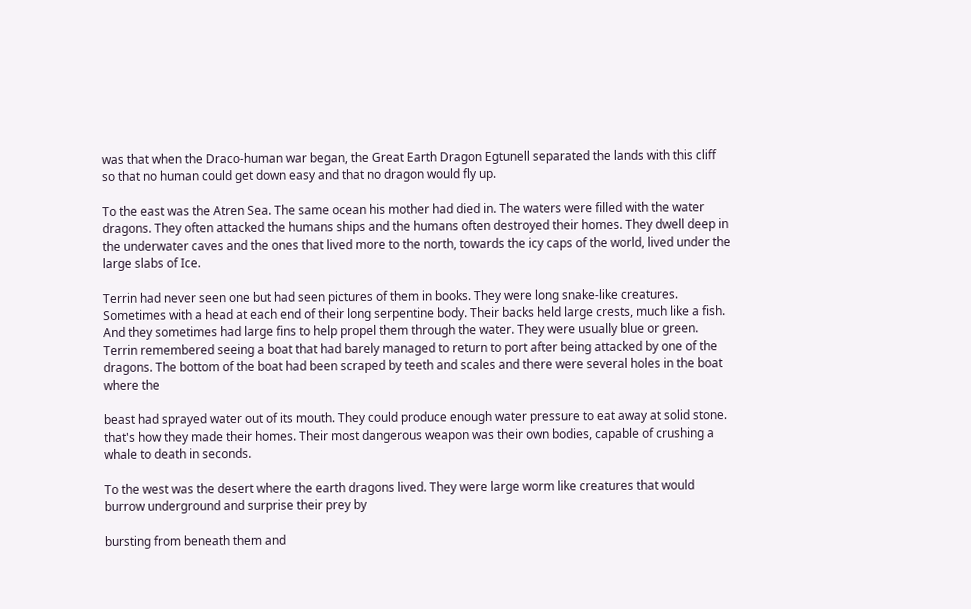was that when the Draco-human war began, the Great Earth Dragon Egtunell separated the lands with this cliff so that no human could get down easy and that no dragon would fly up.

To the east was the Atren Sea. The same ocean his mother had died in. The waters were filled with the water dragons. They often attacked the humans ships and the humans often destroyed their homes. They dwell deep in the underwater caves and the ones that lived more to the north, towards the icy caps of the world, lived under the large slabs of Ice.

Terrin had never seen one but had seen pictures of them in books. They were long snake-like creatures. Sometimes with a head at each end of their long serpentine body. Their backs held large crests, much like a fish. And they sometimes had large fins to help propel them through the water. They were usually blue or green. Terrin remembered seeing a boat that had barely managed to return to port after being attacked by one of the dragons. The bottom of the boat had been scraped by teeth and scales and there were several holes in the boat where the

beast had sprayed water out of its mouth. They could produce enough water pressure to eat away at solid stone. that's how they made their homes. Their most dangerous weapon was their own bodies, capable of crushing a whale to death in seconds.

To the west was the desert where the earth dragons lived. They were large worm like creatures that would burrow underground and surprise their prey by

bursting from beneath them and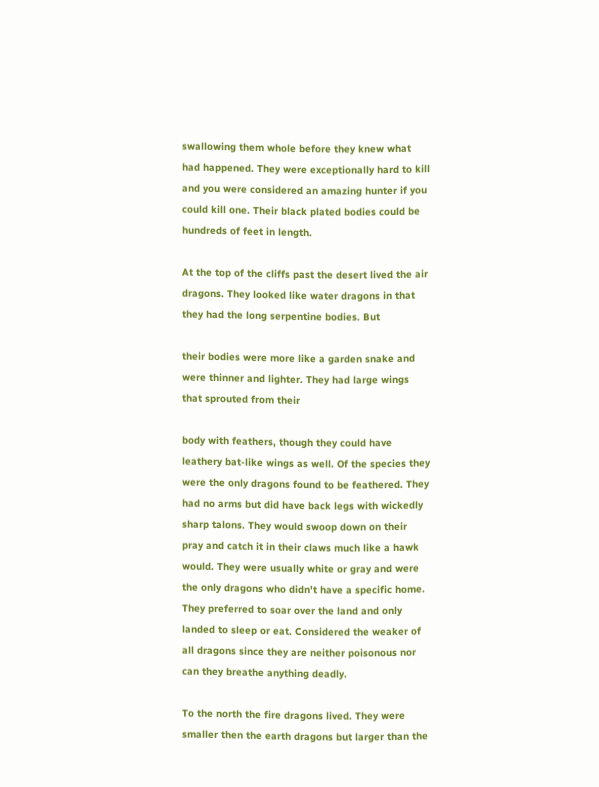swallowing them whole before they knew what had happened. They were exceptionally hard to kill and you were considered an amazing hunter if you could kill one. Their black plated bodies could be hundreds of feet in length.

At the top of the cliffs past the desert lived the air dragons. They looked like water dragons in that they had the long serpentine bodies. But

their bodies were more like a garden snake and were thinner and lighter. They had large wings that sprouted from their

body with feathers, though they could have leathery bat-like wings as well. Of the species they were the only dragons found to be feathered. They had no arms but did have back legs with wickedly sharp talons. They would swoop down on their pray and catch it in their claws much like a hawk would. They were usually white or gray and were the only dragons who didn't have a specific home. They preferred to soar over the land and only landed to sleep or eat. Considered the weaker of all dragons since they are neither poisonous nor can they breathe anything deadly.

To the north the fire dragons lived. They were smaller then the earth dragons but larger than the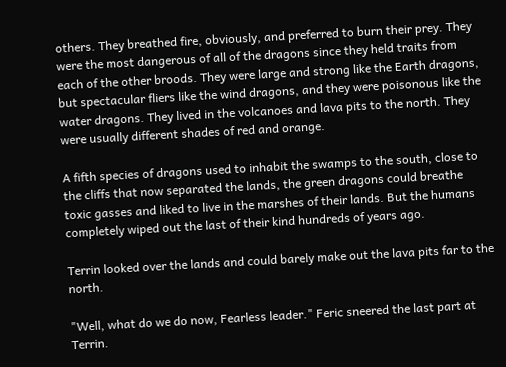others. They breathed fire, obviously, and preferred to burn their prey. They were the most dangerous of all of the dragons since they held traits from each of the other broods. They were large and strong like the Earth dragons, but spectacular fliers like the wind dragons, and they were poisonous like the water dragons. They lived in the volcanoes and lava pits to the north. They were usually different shades of red and orange.

A fifth species of dragons used to inhabit the swamps to the south, close to the cliffs that now separated the lands, the green dragons could breathe toxic gasses and liked to live in the marshes of their lands. But the humans completely wiped out the last of their kind hundreds of years ago.

Terrin looked over the lands and could barely make out the lava pits far to the north.

"Well, what do we do now, Fearless leader." Feric sneered the last part at Terrin.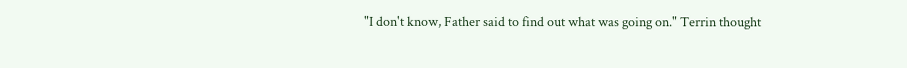"I don't know, Father said to find out what was going on." Terrin thought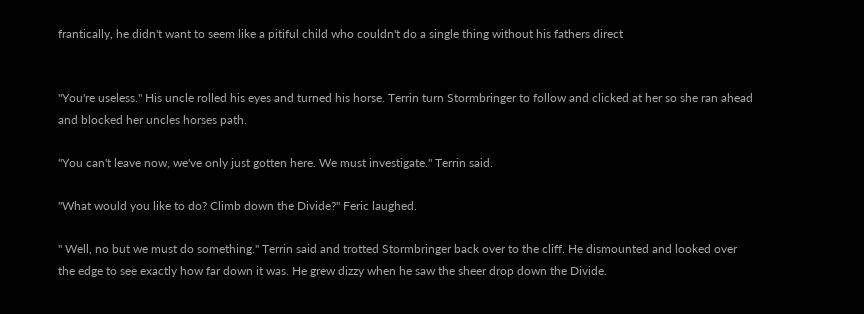frantically, he didn't want to seem like a pitiful child who couldn't do a single thing without his fathers direct


"You're useless." His uncle rolled his eyes and turned his horse. Terrin turn Stormbringer to follow and clicked at her so she ran ahead and blocked her uncles horses path.

"You can't leave now, we've only just gotten here. We must investigate." Terrin said.

"What would you like to do? Climb down the Divide?" Feric laughed.

" Well, no but we must do something." Terrin said and trotted Stormbringer back over to the cliff. He dismounted and looked over the edge to see exactly how far down it was. He grew dizzy when he saw the sheer drop down the Divide.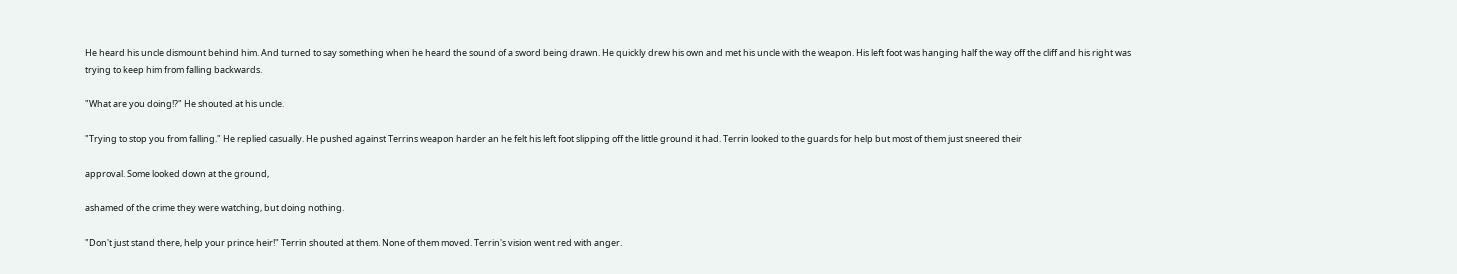He heard his uncle dismount behind him. And turned to say something when he heard the sound of a sword being drawn. He quickly drew his own and met his uncle with the weapon. His left foot was hanging half the way off the cliff and his right was trying to keep him from falling backwards.

"What are you doing!?" He shouted at his uncle.

"Trying to stop you from falling." He replied casually. He pushed against Terrins weapon harder an he felt his left foot slipping off the little ground it had. Terrin looked to the guards for help but most of them just sneered their

approval. Some looked down at the ground,

ashamed of the crime they were watching, but doing nothing.

"Don't just stand there, help your prince heir!" Terrin shouted at them. None of them moved. Terrin's vision went red with anger.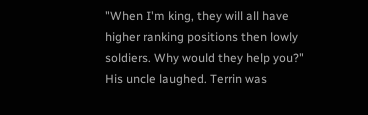"When I'm king, they will all have higher ranking positions then lowly soldiers. Why would they help you?" His uncle laughed. Terrin was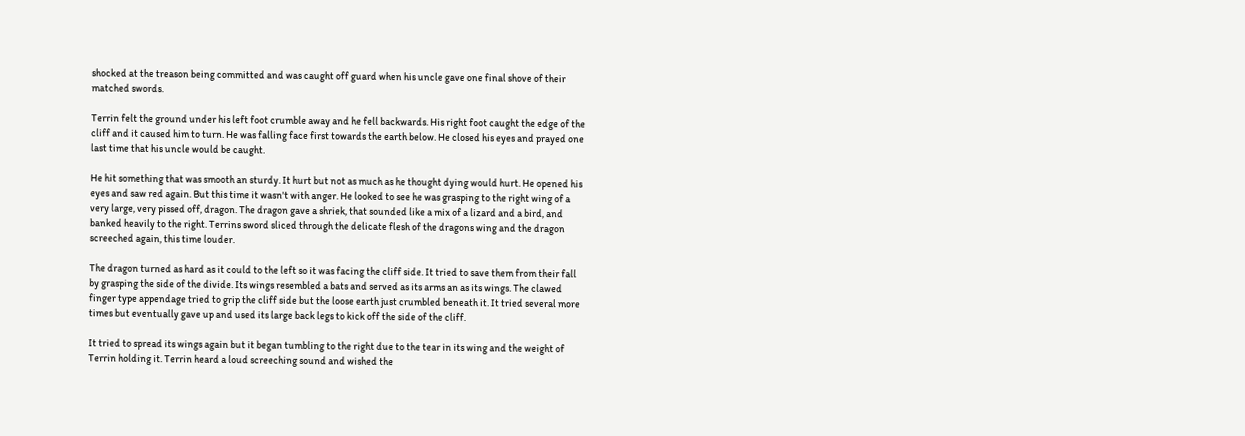shocked at the treason being committed and was caught off guard when his uncle gave one final shove of their matched swords.

Terrin felt the ground under his left foot crumble away and he fell backwards. His right foot caught the edge of the cliff and it caused him to turn. He was falling face first towards the earth below. He closed his eyes and prayed one last time that his uncle would be caught.

He hit something that was smooth an sturdy. It hurt but not as much as he thought dying would hurt. He opened his eyes and saw red again. But this time it wasn't with anger. He looked to see he was grasping to the right wing of a very large, very pissed off, dragon. The dragon gave a shriek, that sounded like a mix of a lizard and a bird, and banked heavily to the right. Terrins sword sliced through the delicate flesh of the dragons wing and the dragon screeched again, this time louder.

The dragon turned as hard as it could to the left so it was facing the cliff side. It tried to save them from their fall by grasping the side of the divide. Its wings resembled a bats and served as its arms an as its wings. The clawed finger type appendage tried to grip the cliff side but the loose earth just crumbled beneath it. It tried several more times but eventually gave up and used its large back legs to kick off the side of the cliff.

It tried to spread its wings again but it began tumbling to the right due to the tear in its wing and the weight of Terrin holding it. Terrin heard a loud screeching sound and wished the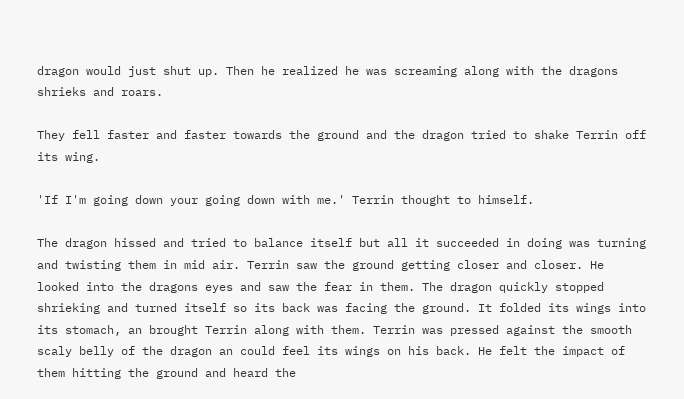dragon would just shut up. Then he realized he was screaming along with the dragons shrieks and roars.

They fell faster and faster towards the ground and the dragon tried to shake Terrin off its wing.

'If I'm going down your going down with me.' Terrin thought to himself.

The dragon hissed and tried to balance itself but all it succeeded in doing was turning and twisting them in mid air. Terrin saw the ground getting closer and closer. He looked into the dragons eyes and saw the fear in them. The dragon quickly stopped shrieking and turned itself so its back was facing the ground. It folded its wings into its stomach, an brought Terrin along with them. Terrin was pressed against the smooth scaly belly of the dragon an could feel its wings on his back. He felt the impact of them hitting the ground and heard the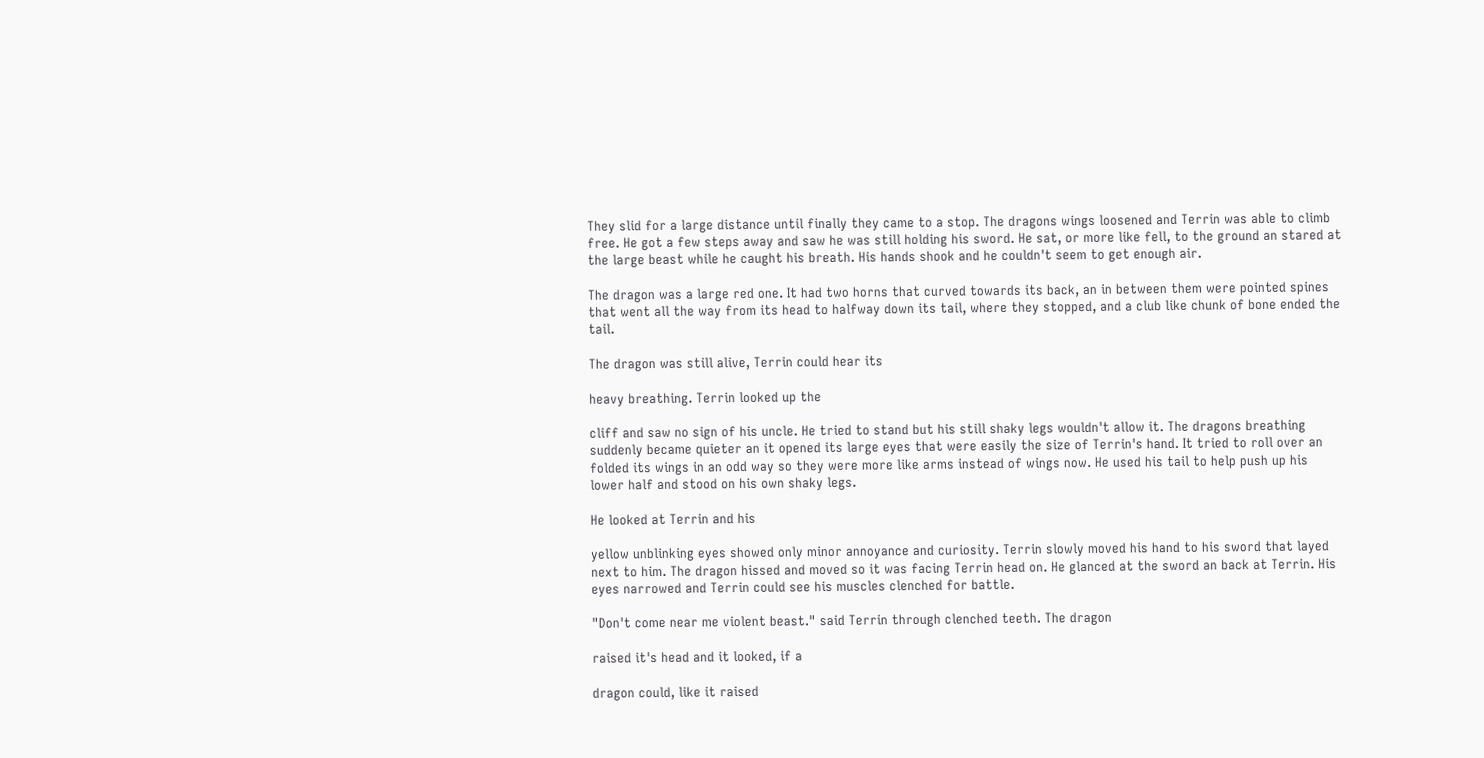They slid for a large distance until finally they came to a stop. The dragons wings loosened and Terrin was able to climb free. He got a few steps away and saw he was still holding his sword. He sat, or more like fell, to the ground an stared at the large beast while he caught his breath. His hands shook and he couldn't seem to get enough air.

The dragon was a large red one. It had two horns that curved towards its back, an in between them were pointed spines that went all the way from its head to halfway down its tail, where they stopped, and a club like chunk of bone ended the tail.

The dragon was still alive, Terrin could hear its

heavy breathing. Terrin looked up the

cliff and saw no sign of his uncle. He tried to stand but his still shaky legs wouldn't allow it. The dragons breathing suddenly became quieter an it opened its large eyes that were easily the size of Terrin's hand. It tried to roll over an folded its wings in an odd way so they were more like arms instead of wings now. He used his tail to help push up his lower half and stood on his own shaky legs.

He looked at Terrin and his

yellow unblinking eyes showed only minor annoyance and curiosity. Terrin slowly moved his hand to his sword that layed next to him. The dragon hissed and moved so it was facing Terrin head on. He glanced at the sword an back at Terrin. His eyes narrowed and Terrin could see his muscles clenched for battle.

"Don't come near me violent beast." said Terrin through clenched teeth. The dragon

raised it's head and it looked, if a

dragon could, like it raised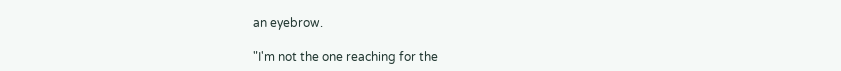an eyebrow.

"I'm not the one reaching for the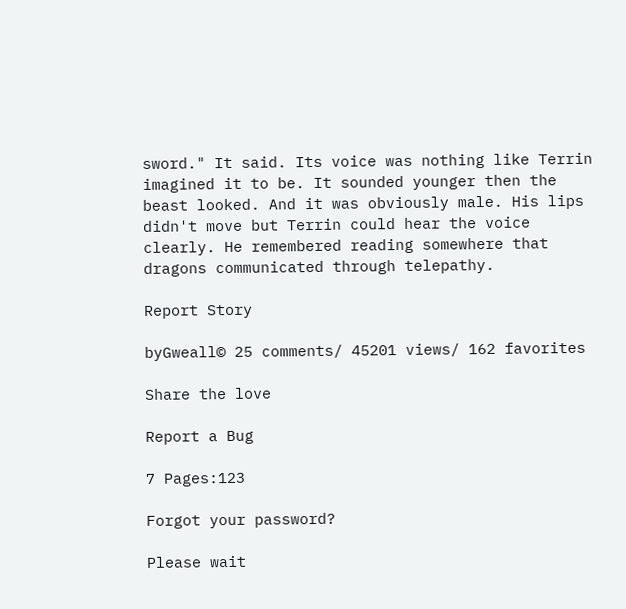sword." It said. Its voice was nothing like Terrin imagined it to be. It sounded younger then the beast looked. And it was obviously male. His lips didn't move but Terrin could hear the voice clearly. He remembered reading somewhere that dragons communicated through telepathy.

Report Story

byGweall© 25 comments/ 45201 views/ 162 favorites

Share the love

Report a Bug

7 Pages:123

Forgot your password?

Please wait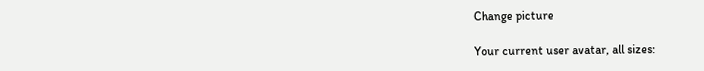Change picture

Your current user avatar, all sizes: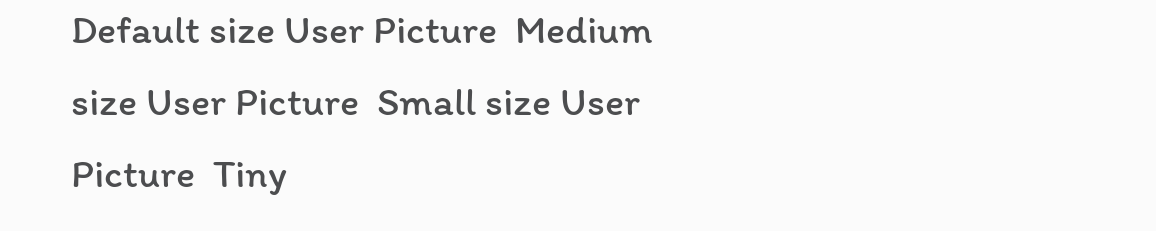Default size User Picture  Medium size User Picture  Small size User Picture  Tiny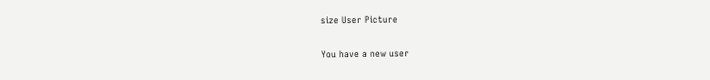size User Picture

You have a new user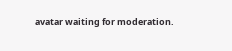avatar waiting for moderation.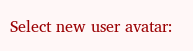Select new user avatar: